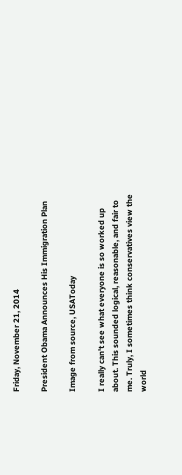Friday, November 21, 2014

President Obama Announces His Immigration Plan

Image from source, USAToday

I really can't see what everyone is so worked up about. This sounded logical, reasonable, and fair to me. Truly, I sometimes think conservatives view the world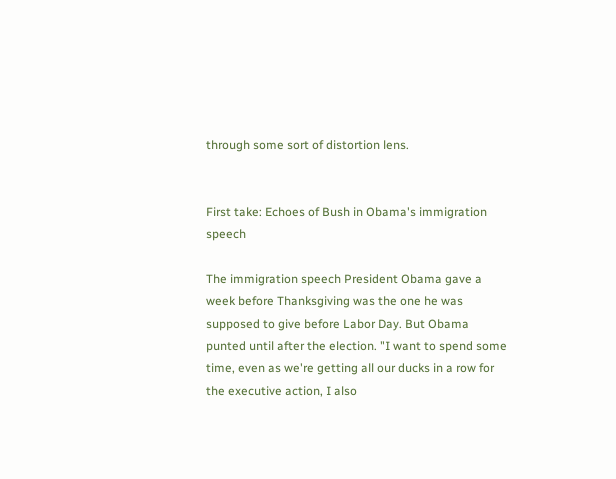through some sort of distortion lens.


First take: Echoes of Bush in Obama's immigration speech

The immigration speech President Obama gave a week before Thanksgiving was the one he was supposed to give before Labor Day. But Obama punted until after the election. "I want to spend some time, even as we're getting all our ducks in a row for the executive action, I also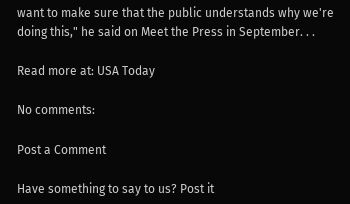want to make sure that the public understands why we're doing this," he said on Meet the Press in September. . .

Read more at: USA Today

No comments:

Post a Comment

Have something to say to us? Post it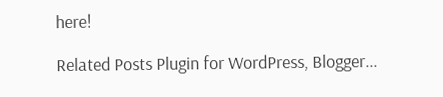here!

Related Posts Plugin for WordPress, Blogger...